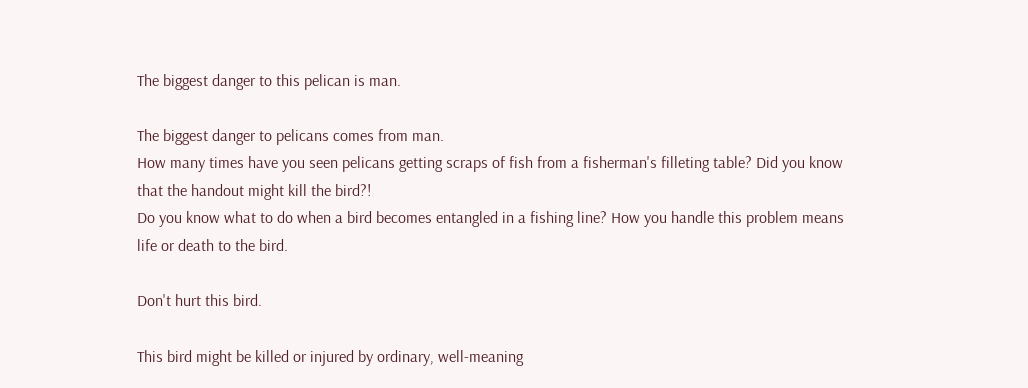The biggest danger to this pelican is man.

The biggest danger to pelicans comes from man.
How many times have you seen pelicans getting scraps of fish from a fisherman's filleting table? Did you know that the handout might kill the bird?!
Do you know what to do when a bird becomes entangled in a fishing line? How you handle this problem means life or death to the bird.

Don't hurt this bird.

This bird might be killed or injured by ordinary, well-meaning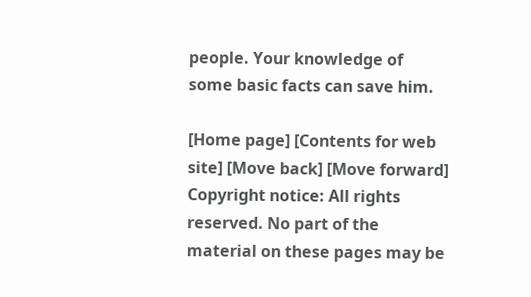people. Your knowledge of some basic facts can save him.

[Home page] [Contents for web site] [Move back] [Move forward]
Copyright notice: All rights reserved. No part of the material on these pages may be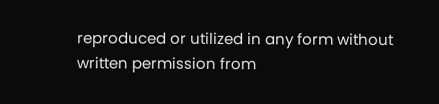reproduced or utilized in any form without written permission from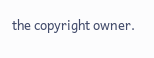the copyright owner.